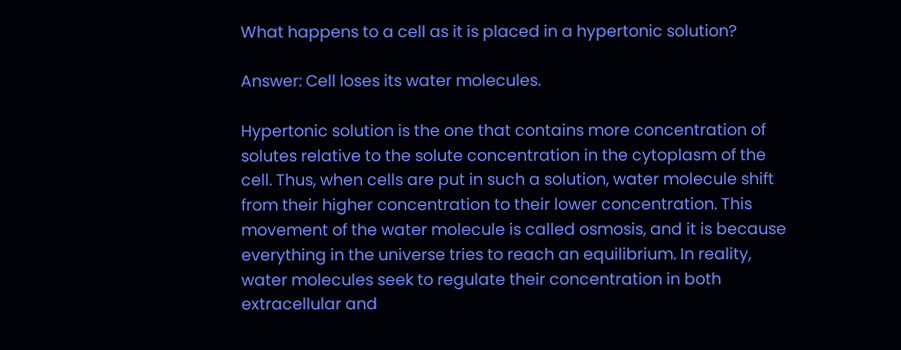What happens to a cell as it is placed in a hypertonic solution?

Answer: Cell loses its water molecules.

Hypertonic solution is the one that contains more concentration of solutes relative to the solute concentration in the cytoplasm of the cell. Thus, when cells are put in such a solution, water molecule shift from their higher concentration to their lower concentration. This movement of the water molecule is called osmosis, and it is because everything in the universe tries to reach an equilibrium. In reality, water molecules seek to regulate their concentration in both extracellular and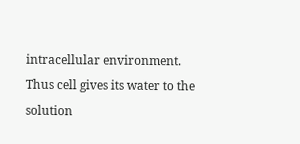intracellular environment. Thus cell gives its water to the solution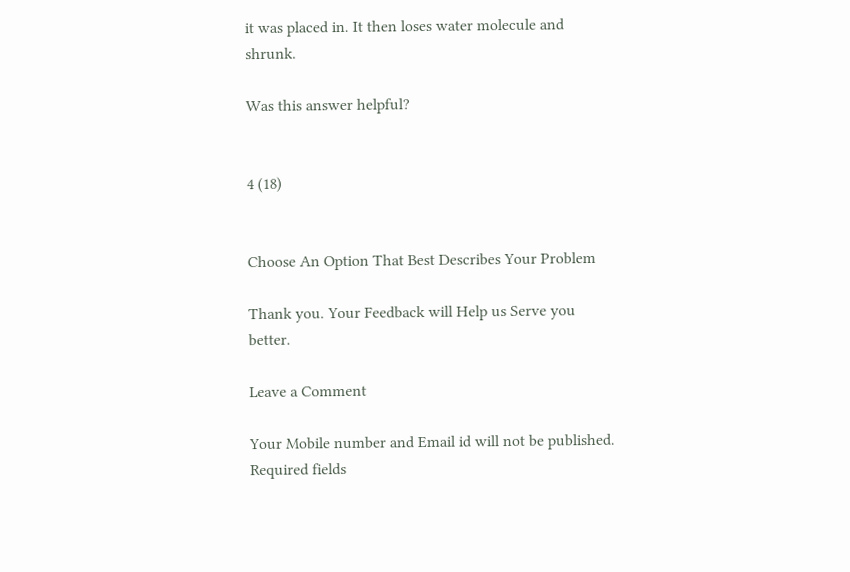it was placed in. It then loses water molecule and shrunk.

Was this answer helpful?


4 (18)


Choose An Option That Best Describes Your Problem

Thank you. Your Feedback will Help us Serve you better.

Leave a Comment

Your Mobile number and Email id will not be published. Required fields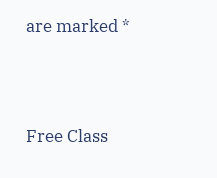are marked *




Free Class